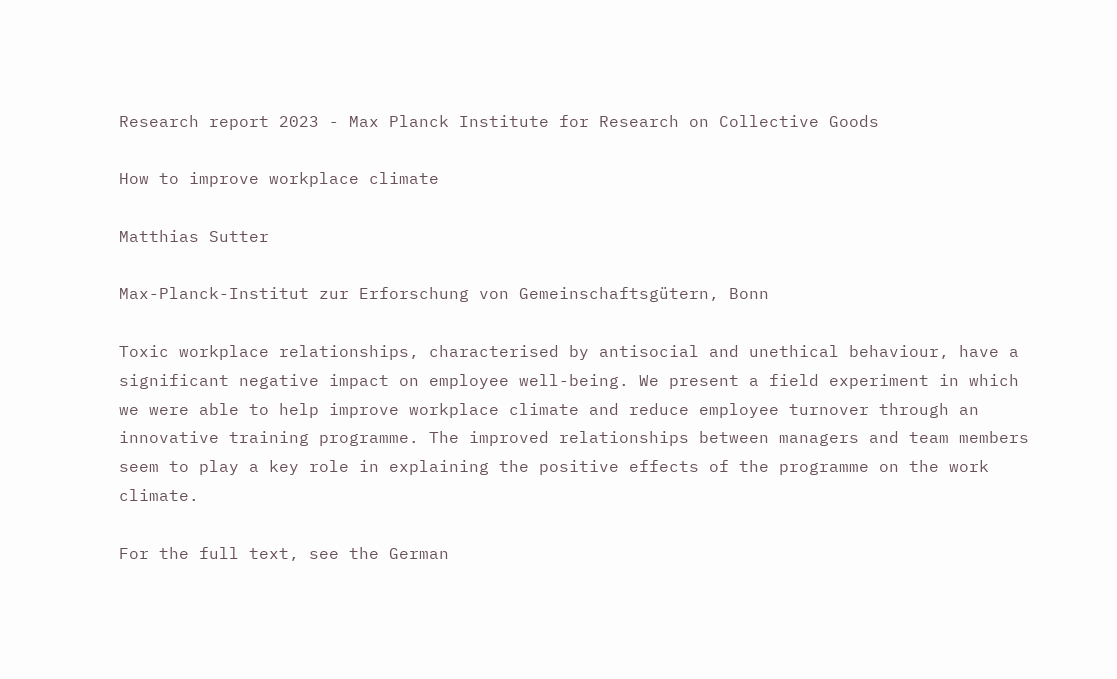Research report 2023 - Max Planck Institute for Research on Collective Goods

How to improve workplace climate

Matthias Sutter

Max-Planck-Institut zur Erforschung von Gemeinschaftsgütern, Bonn

Toxic workplace relationships, characterised by antisocial and unethical behaviour, have a significant negative impact on employee well-being. We present a field experiment in which we were able to help improve workplace climate and reduce employee turnover through an innovative training programme. The improved relationships between managers and team members seem to play a key role in explaining the positive effects of the programme on the work climate.

For the full text, see the German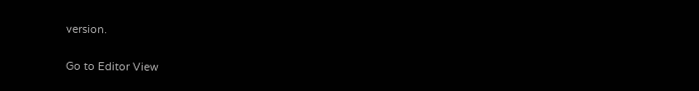version.

Go to Editor View